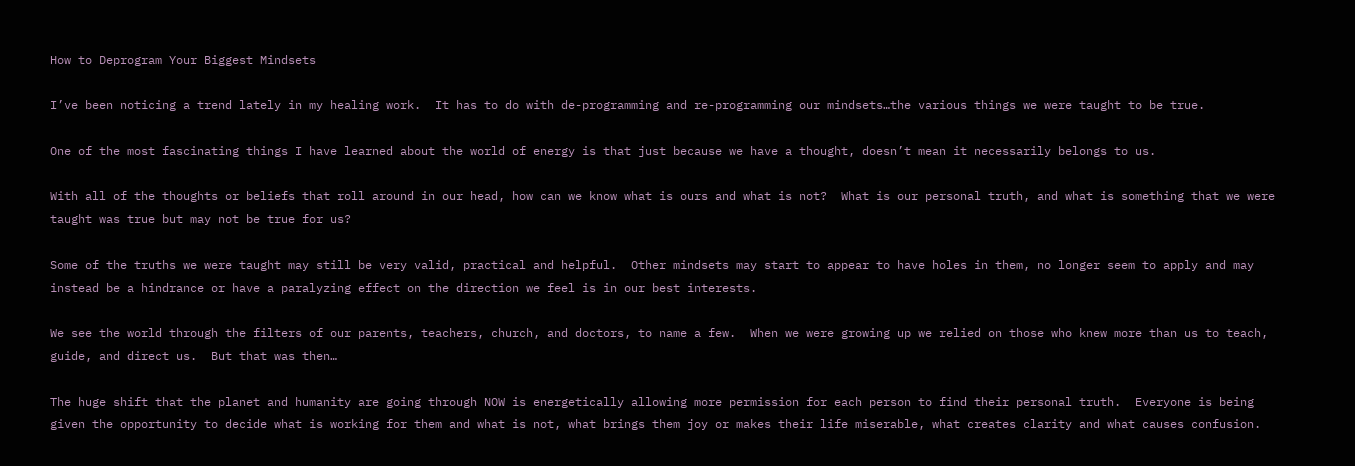How to Deprogram Your Biggest Mindsets

I’ve been noticing a trend lately in my healing work.  It has to do with de-programming and re-programming our mindsets…the various things we were taught to be true.

One of the most fascinating things I have learned about the world of energy is that just because we have a thought, doesn’t mean it necessarily belongs to us.

With all of the thoughts or beliefs that roll around in our head, how can we know what is ours and what is not?  What is our personal truth, and what is something that we were taught was true but may not be true for us?

Some of the truths we were taught may still be very valid, practical and helpful.  Other mindsets may start to appear to have holes in them, no longer seem to apply and may instead be a hindrance or have a paralyzing effect on the direction we feel is in our best interests.

We see the world through the filters of our parents, teachers, church, and doctors, to name a few.  When we were growing up we relied on those who knew more than us to teach, guide, and direct us.  But that was then…

The huge shift that the planet and humanity are going through NOW is energetically allowing more permission for each person to find their personal truth.  Everyone is being given the opportunity to decide what is working for them and what is not, what brings them joy or makes their life miserable, what creates clarity and what causes confusion.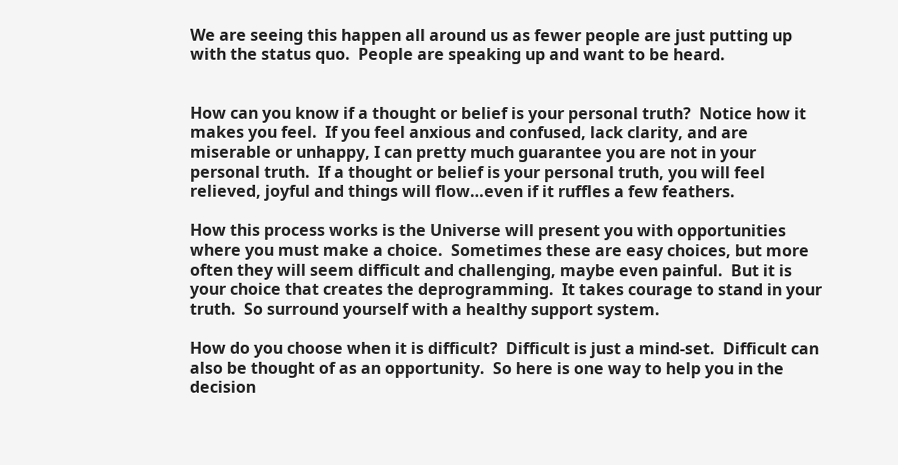We are seeing this happen all around us as fewer people are just putting up with the status quo.  People are speaking up and want to be heard.


How can you know if a thought or belief is your personal truth?  Notice how it makes you feel.  If you feel anxious and confused, lack clarity, and are miserable or unhappy, I can pretty much guarantee you are not in your personal truth.  If a thought or belief is your personal truth, you will feel relieved, joyful and things will flow…even if it ruffles a few feathers.

How this process works is the Universe will present you with opportunities where you must make a choice.  Sometimes these are easy choices, but more often they will seem difficult and challenging, maybe even painful.  But it is your choice that creates the deprogramming.  It takes courage to stand in your truth.  So surround yourself with a healthy support system.

How do you choose when it is difficult?  Difficult is just a mind-set.  Difficult can also be thought of as an opportunity.  So here is one way to help you in the decision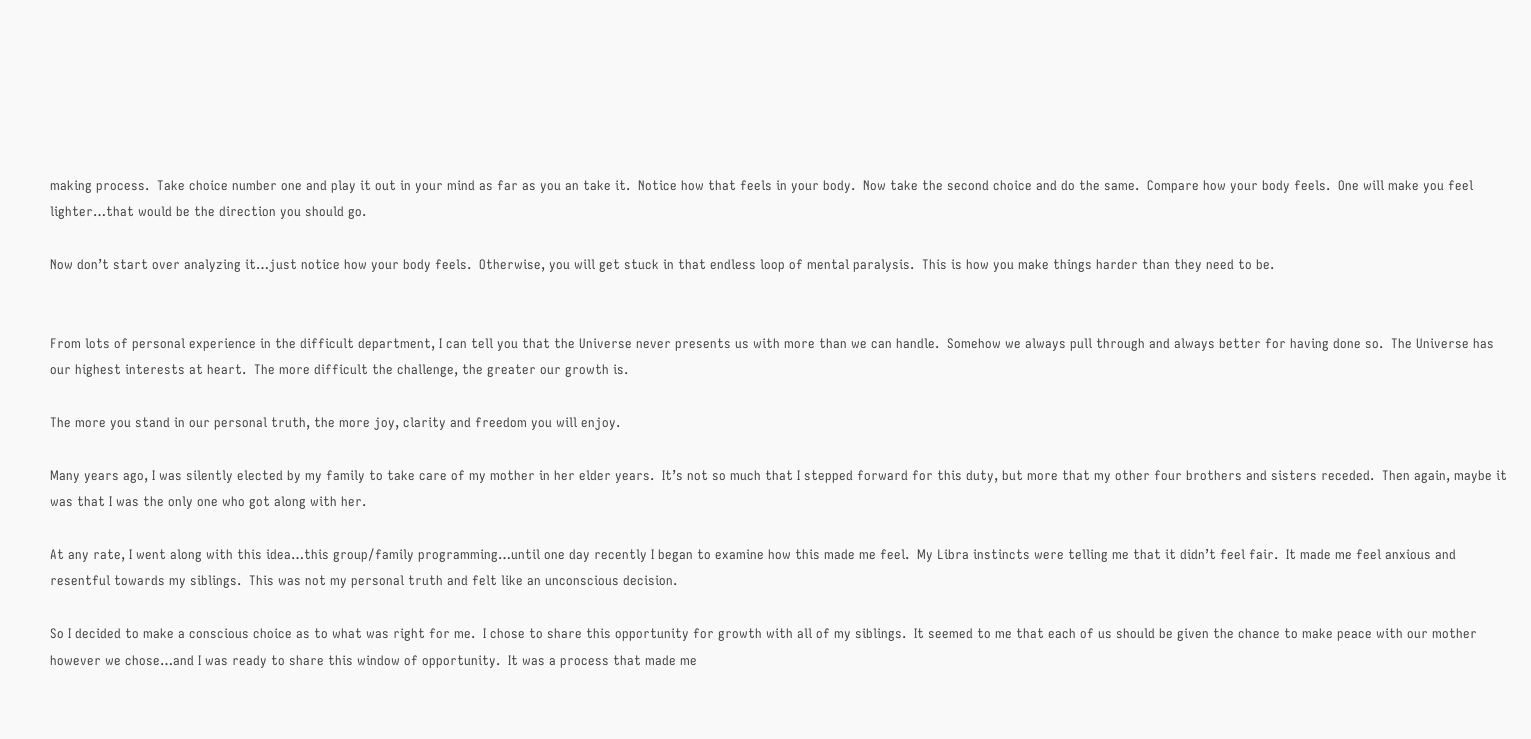making process.  Take choice number one and play it out in your mind as far as you an take it.  Notice how that feels in your body.  Now take the second choice and do the same.  Compare how your body feels.  One will make you feel lighter…that would be the direction you should go.

Now don’t start over analyzing it…just notice how your body feels.  Otherwise, you will get stuck in that endless loop of mental paralysis.  This is how you make things harder than they need to be.


From lots of personal experience in the difficult department, I can tell you that the Universe never presents us with more than we can handle.  Somehow we always pull through and always better for having done so.  The Universe has our highest interests at heart.  The more difficult the challenge, the greater our growth is.

The more you stand in our personal truth, the more joy, clarity and freedom you will enjoy.

Many years ago, I was silently elected by my family to take care of my mother in her elder years.  It’s not so much that I stepped forward for this duty, but more that my other four brothers and sisters receded.  Then again, maybe it was that I was the only one who got along with her.

At any rate, I went along with this idea…this group/family programming…until one day recently I began to examine how this made me feel.  My Libra instincts were telling me that it didn’t feel fair.  It made me feel anxious and resentful towards my siblings.  This was not my personal truth and felt like an unconscious decision.

So I decided to make a conscious choice as to what was right for me.  I chose to share this opportunity for growth with all of my siblings.  It seemed to me that each of us should be given the chance to make peace with our mother however we chose…and I was ready to share this window of opportunity.  It was a process that made me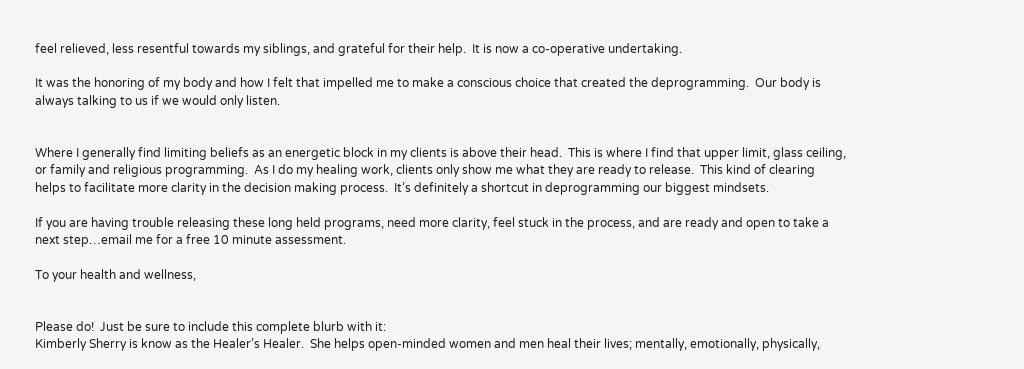feel relieved, less resentful towards my siblings, and grateful for their help.  It is now a co-operative undertaking.

It was the honoring of my body and how I felt that impelled me to make a conscious choice that created the deprogramming.  Our body is always talking to us if we would only listen.


Where I generally find limiting beliefs as an energetic block in my clients is above their head.  This is where I find that upper limit, glass ceiling, or family and religious programming.  As I do my healing work, clients only show me what they are ready to release.  This kind of clearing helps to facilitate more clarity in the decision making process.  It’s definitely a shortcut in deprogramming our biggest mindsets.

If you are having trouble releasing these long held programs, need more clarity, feel stuck in the process, and are ready and open to take a next step…email me for a free 10 minute assessment.

To your health and wellness,


Please do!  Just be sure to include this complete blurb with it:
Kimberly Sherry is know as the Healer’s Healer.  She helps open-minded women and men heal their lives; mentally, emotionally, physically,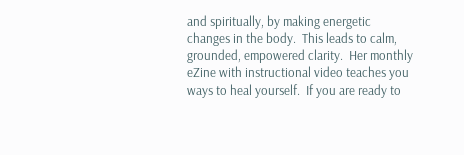and spiritually, by making energetic changes in the body.  This leads to calm, grounded, empowered clarity.  Her monthly eZine with instructional video teaches you ways to heal yourself.  If you are ready to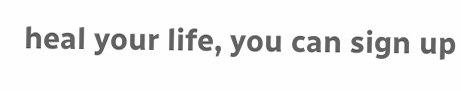heal your life, you can sign up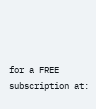for a FREE subscription at: